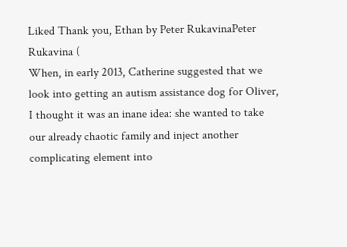Liked Thank you, Ethan by Peter RukavinaPeter Rukavina (
When, in early 2013, Catherine suggested that we look into getting an autism assistance dog for Oliver, I thought it was an inane idea: she wanted to take our already chaotic family and inject another complicating element into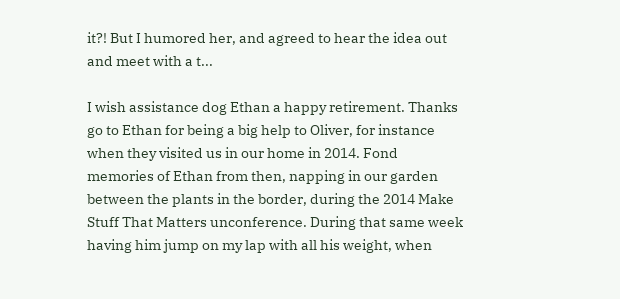it?! But I humored her, and agreed to hear the idea out and meet with a t...

I wish assistance dog Ethan a happy retirement. Thanks go to Ethan for being a big help to Oliver, for instance when they visited us in our home in 2014. Fond memories of Ethan from then, napping in our garden between the plants in the border, during the 2014 Make Stuff That Matters unconference. During that same week having him jump on my lap with all his weight, when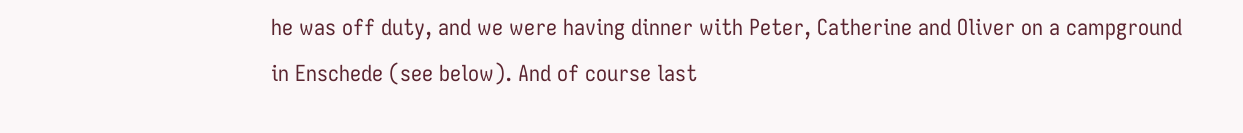he was off duty, and we were having dinner with Peter, Catherine and Oliver on a campground in Enschede (see below). And of course last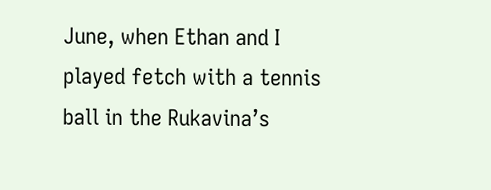June, when Ethan and I played fetch with a tennis ball in the Rukavina’s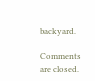backyard.

Comments are closed.